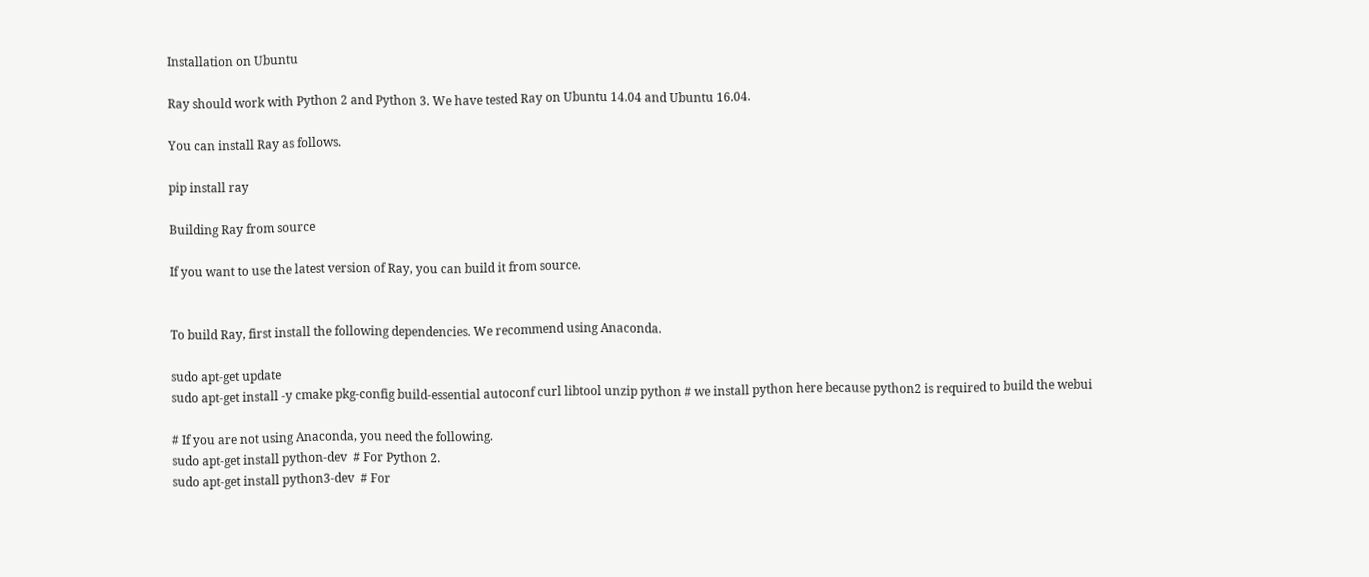Installation on Ubuntu

Ray should work with Python 2 and Python 3. We have tested Ray on Ubuntu 14.04 and Ubuntu 16.04.

You can install Ray as follows.

pip install ray

Building Ray from source

If you want to use the latest version of Ray, you can build it from source.


To build Ray, first install the following dependencies. We recommend using Anaconda.

sudo apt-get update
sudo apt-get install -y cmake pkg-config build-essential autoconf curl libtool unzip python # we install python here because python2 is required to build the webui

# If you are not using Anaconda, you need the following.
sudo apt-get install python-dev  # For Python 2.
sudo apt-get install python3-dev  # For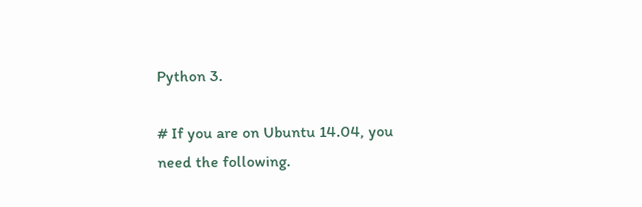Python 3.

# If you are on Ubuntu 14.04, you need the following.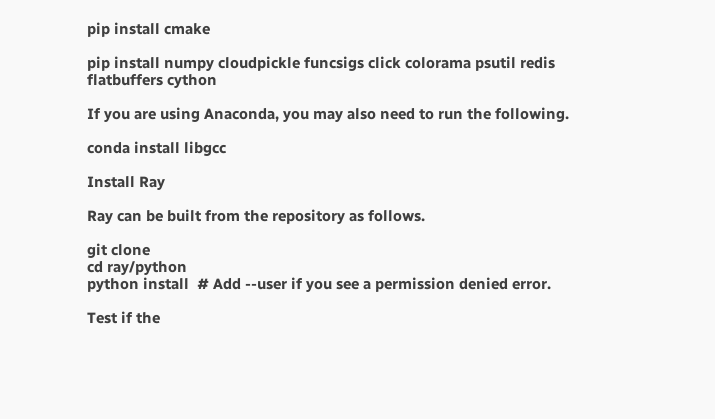pip install cmake

pip install numpy cloudpickle funcsigs click colorama psutil redis flatbuffers cython

If you are using Anaconda, you may also need to run the following.

conda install libgcc

Install Ray

Ray can be built from the repository as follows.

git clone
cd ray/python
python install  # Add --user if you see a permission denied error.

Test if the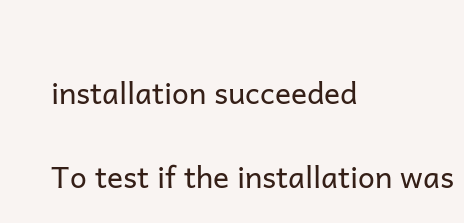installation succeeded

To test if the installation was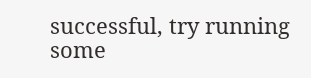successful, try running some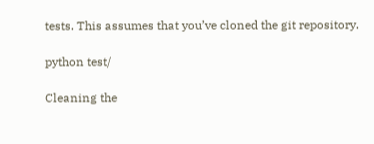tests. This assumes that you’ve cloned the git repository.

python test/

Cleaning the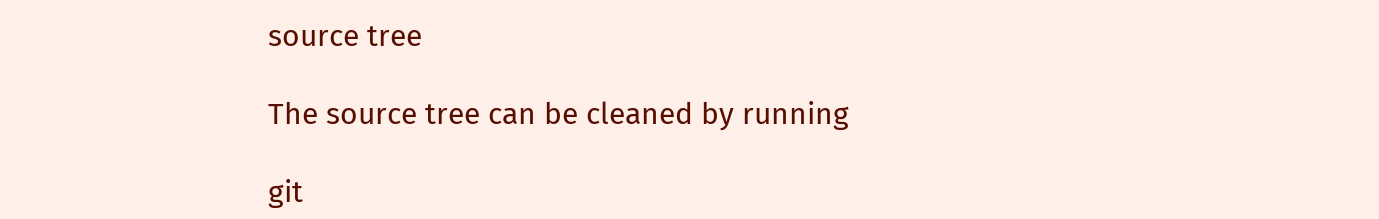source tree

The source tree can be cleaned by running

git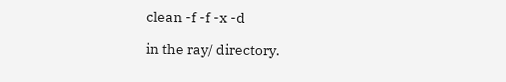clean -f -f -x -d

in the ray/ directory.